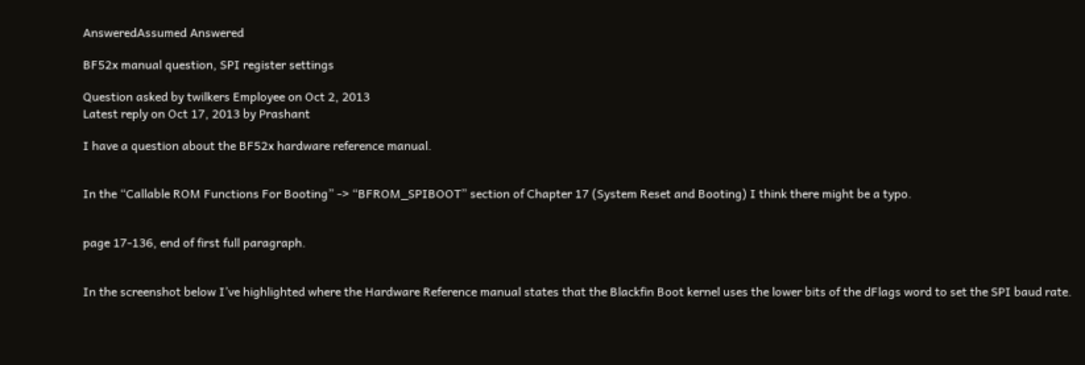AnsweredAssumed Answered

BF52x manual question, SPI register settings

Question asked by twilkers Employee on Oct 2, 2013
Latest reply on Oct 17, 2013 by Prashant

I have a question about the BF52x hardware reference manual.


In the “Callable ROM Functions For Booting” -> “BFROM_SPIBOOT” section of Chapter 17 (System Reset and Booting) I think there might be a typo.


page 17-136, end of first full paragraph.


In the screenshot below I’ve highlighted where the Hardware Reference manual states that the Blackfin Boot kernel uses the lower bits of the dFlags word to set the SPI baud rate.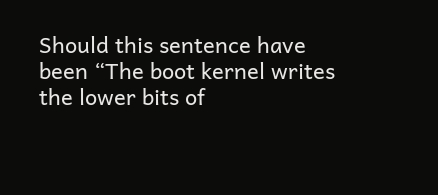Should this sentence have been “The boot kernel writes the lower bits of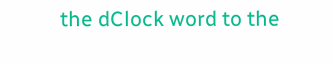the dClock word to the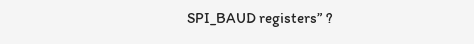SPI_BAUD registers” ?